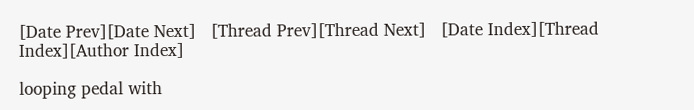[Date Prev][Date Next]   [Thread Prev][Thread Next]   [Date Index][Thread Index][Author Index]

looping pedal with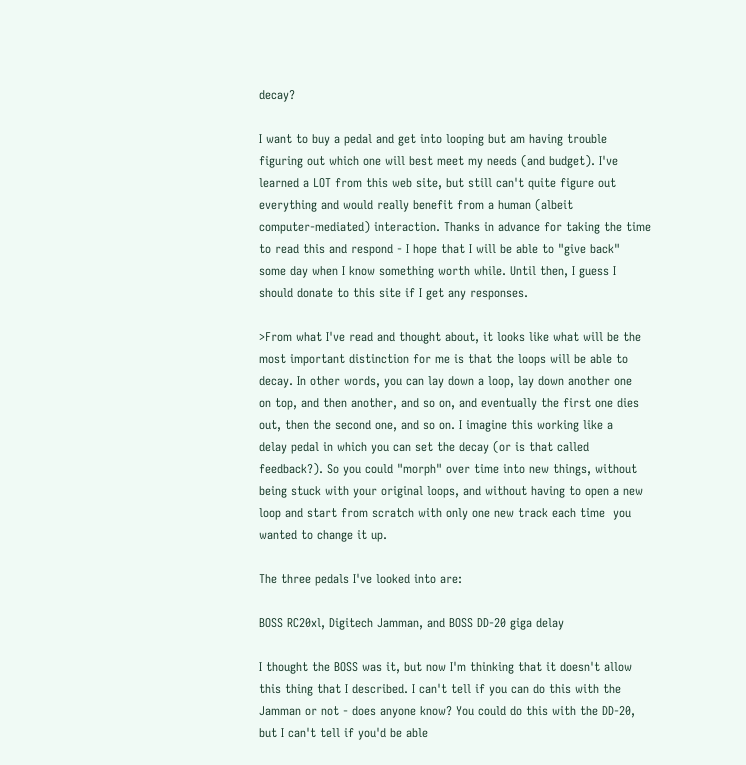decay?

I want to buy a pedal and get into looping but am having trouble
figuring out which one will best meet my needs (and budget). I've
learned a LOT from this web site, but still can't quite figure out
everything and would really benefit from a human (albeit
computer-mediated) interaction. Thanks in advance for taking the time
to read this and respond - I hope that I will be able to "give back"
some day when I know something worth while. Until then, I guess I
should donate to this site if I get any responses.

>From what I've read and thought about, it looks like what will be the
most important distinction for me is that the loops will be able to
decay. In other words, you can lay down a loop, lay down another one
on top, and then another, and so on, and eventually the first one dies
out, then the second one, and so on. I imagine this working like a
delay pedal in which you can set the decay (or is that called
feedback?). So you could "morph" over time into new things, without
being stuck with your original loops, and without having to open a new
loop and start from scratch with only one new track each time  you
wanted to change it up.

The three pedals I've looked into are:

BOSS RC20xl, Digitech Jamman, and BOSS DD-20 giga delay

I thought the BOSS was it, but now I'm thinking that it doesn't allow
this thing that I described. I can't tell if you can do this with the
Jamman or not - does anyone know? You could do this with the DD-20,
but I can't tell if you'd be able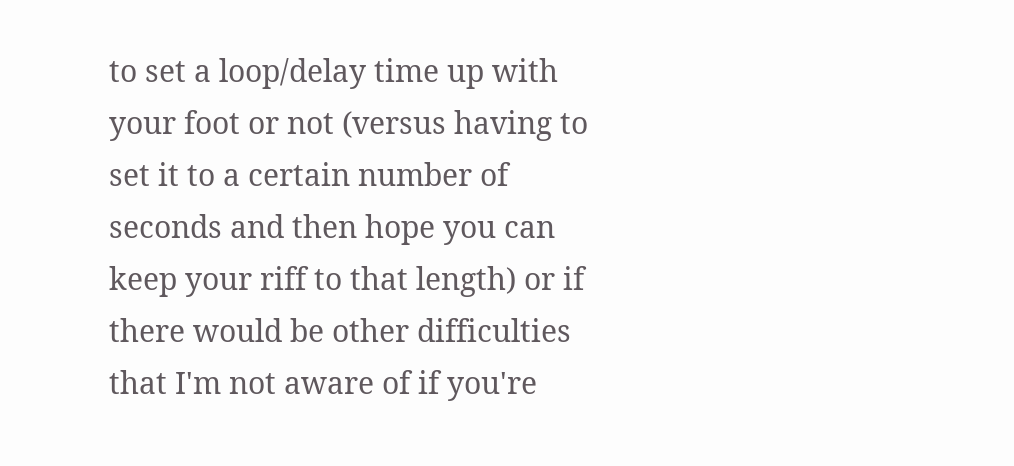to set a loop/delay time up with
your foot or not (versus having to set it to a certain number of
seconds and then hope you can keep your riff to that length) or if
there would be other difficulties that I'm not aware of if you're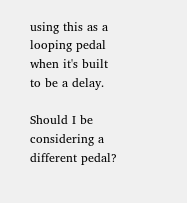using this as a looping pedal when it's built to be a delay.

Should I be considering a different pedal?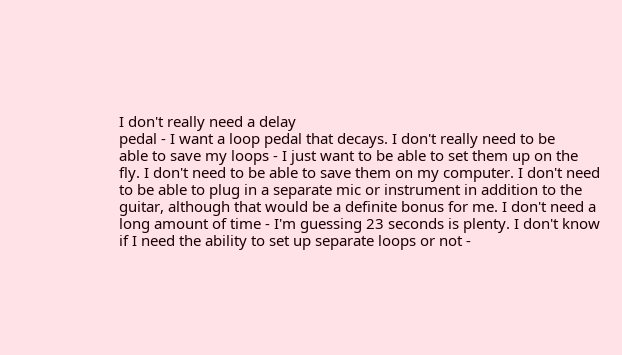I don't really need a delay
pedal - I want a loop pedal that decays. I don't really need to be
able to save my loops - I just want to be able to set them up on the
fly. I don't need to be able to save them on my computer. I don't need
to be able to plug in a separate mic or instrument in addition to the
guitar, although that would be a definite bonus for me. I don't need a
long amount of time - I'm guessing 23 seconds is plenty. I don't know
if I need the ability to set up separate loops or not -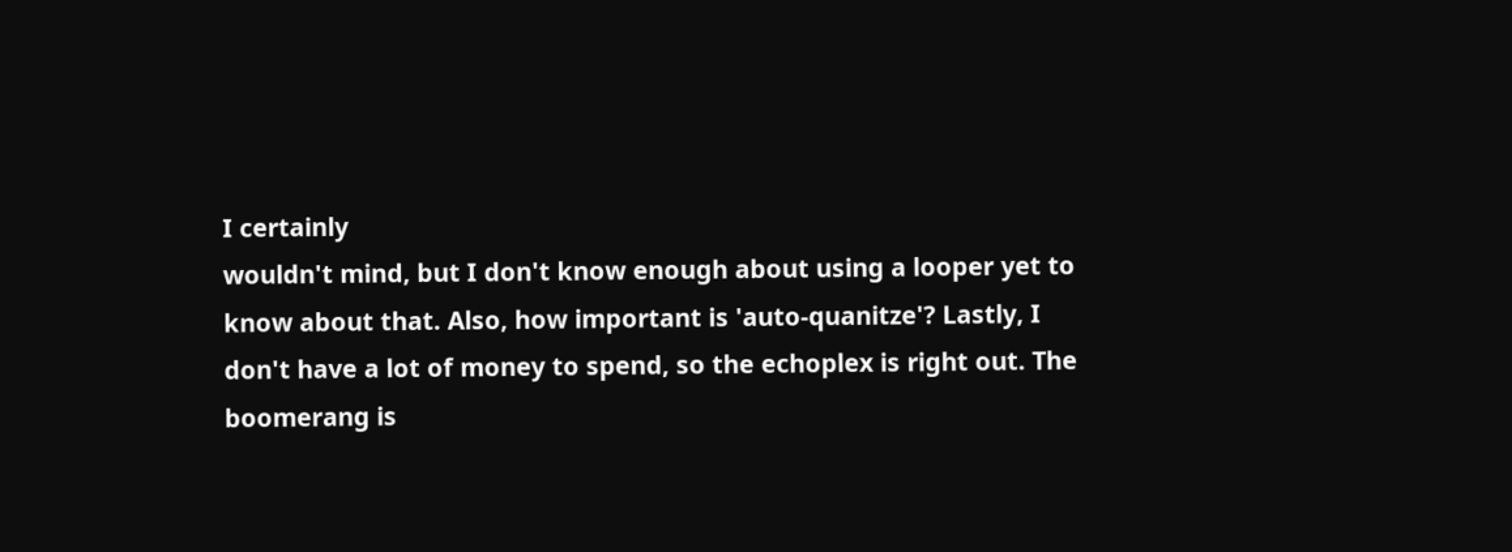I certainly
wouldn't mind, but I don't know enough about using a looper yet to
know about that. Also, how important is 'auto-quanitze'? Lastly, I
don't have a lot of money to spend, so the echoplex is right out. The
boomerang is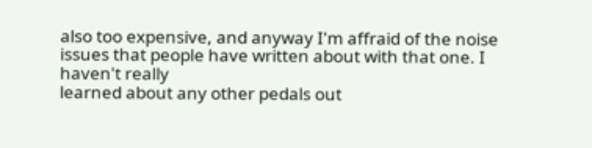also too expensive, and anyway I'm affraid of the noise
issues that people have written about with that one. I haven't really
learned about any other pedals out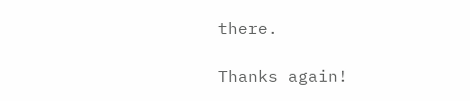there.

Thanks again!